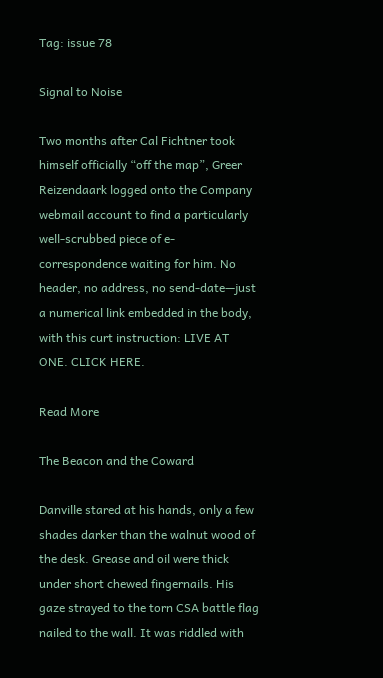Tag: issue 78

Signal to Noise

Two months after Cal Fichtner took himself officially “off the map”, Greer Reizendaark logged onto the Company webmail account to find a particularly well-scrubbed piece of e-correspondence waiting for him. No header, no address, no send-date—just a numerical link embedded in the body, with this curt instruction: LIVE AT ONE. CLICK HERE.

Read More

The Beacon and the Coward

Danville stared at his hands, only a few shades darker than the walnut wood of the desk. Grease and oil were thick under short chewed fingernails. His gaze strayed to the torn CSA battle flag nailed to the wall. It was riddled with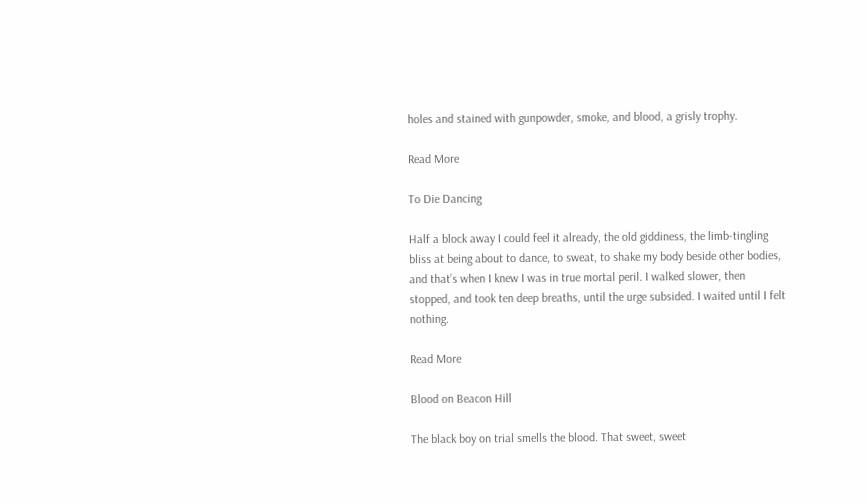holes and stained with gunpowder, smoke, and blood, a grisly trophy.

Read More

To Die Dancing

Half a block away I could feel it already, the old giddiness, the limb-tingling bliss at being about to dance, to sweat, to shake my body beside other bodies, and that’s when I knew I was in true mortal peril. I walked slower, then stopped, and took ten deep breaths, until the urge subsided. I waited until I felt nothing.

Read More

Blood on Beacon Hill

The black boy on trial smells the blood. That sweet, sweet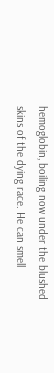hemoglobin, boiling now under the blushed skins of the dying race. He can smell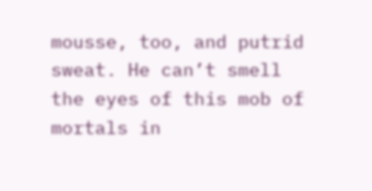mousse, too, and putrid sweat. He can’t smell the eyes of this mob of mortals in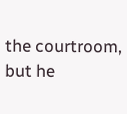the courtroom, but he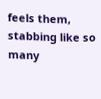feels them, stabbing like so many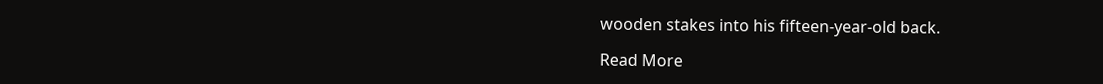wooden stakes into his fifteen-year-old back.

Read More